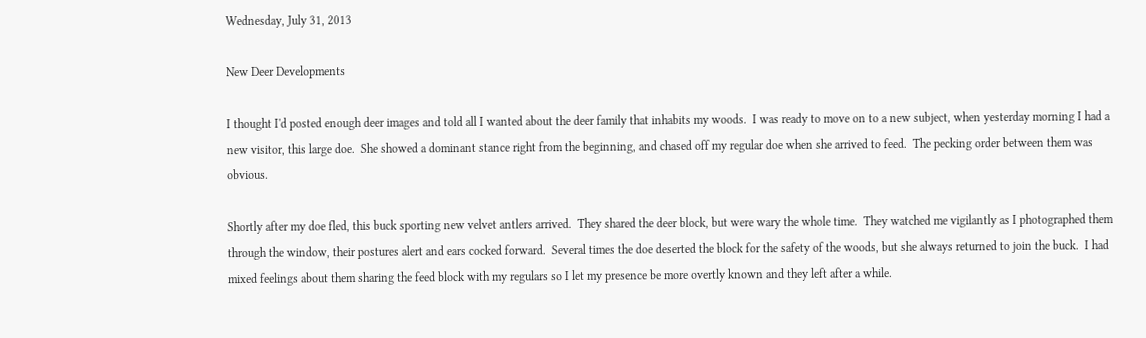Wednesday, July 31, 2013

New Deer Developments

I thought I'd posted enough deer images and told all I wanted about the deer family that inhabits my woods.  I was ready to move on to a new subject, when yesterday morning I had a new visitor, this large doe.  She showed a dominant stance right from the beginning, and chased off my regular doe when she arrived to feed.  The pecking order between them was obvious.

Shortly after my doe fled, this buck sporting new velvet antlers arrived.  They shared the deer block, but were wary the whole time.  They watched me vigilantly as I photographed them through the window, their postures alert and ears cocked forward.  Several times the doe deserted the block for the safety of the woods, but she always returned to join the buck.  I had mixed feelings about them sharing the feed block with my regulars so I let my presence be more overtly known and they left after a while.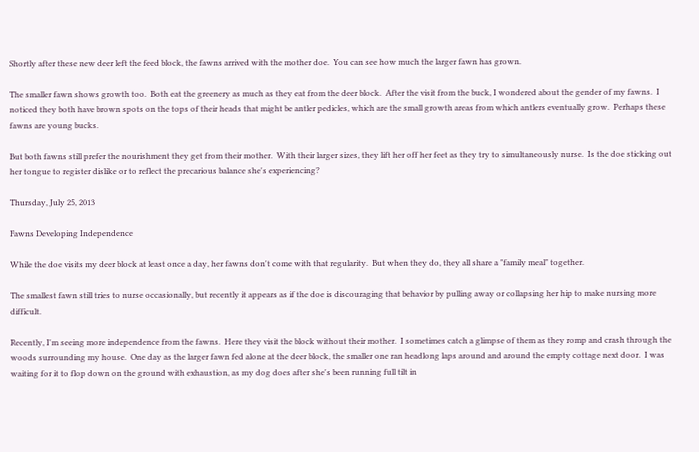Shortly after these new deer left the feed block, the fawns arrived with the mother doe.  You can see how much the larger fawn has grown.

The smaller fawn shows growth too.  Both eat the greenery as much as they eat from the deer block.  After the visit from the buck, I wondered about the gender of my fawns.  I noticed they both have brown spots on the tops of their heads that might be antler pedicles, which are the small growth areas from which antlers eventually grow.  Perhaps these fawns are young bucks.

But both fawns still prefer the nourishment they get from their mother.  With their larger sizes, they lift her off her feet as they try to simultaneously nurse.  Is the doe sticking out her tongue to register dislike or to reflect the precarious balance she's experiencing?

Thursday, July 25, 2013

Fawns Developing Independence

While the doe visits my deer block at least once a day, her fawns don't come with that regularity.  But when they do, they all share a "family meal" together.

The smallest fawn still tries to nurse occasionally, but recently it appears as if the doe is discouraging that behavior by pulling away or collapsing her hip to make nursing more difficult.

Recently, I'm seeing more independence from the fawns.  Here they visit the block without their mother.  I sometimes catch a glimpse of them as they romp and crash through the woods surrounding my house.  One day as the larger fawn fed alone at the deer block, the smaller one ran headlong laps around and around the empty cottage next door.  I was waiting for it to flop down on the ground with exhaustion, as my dog does after she's been running full tilt in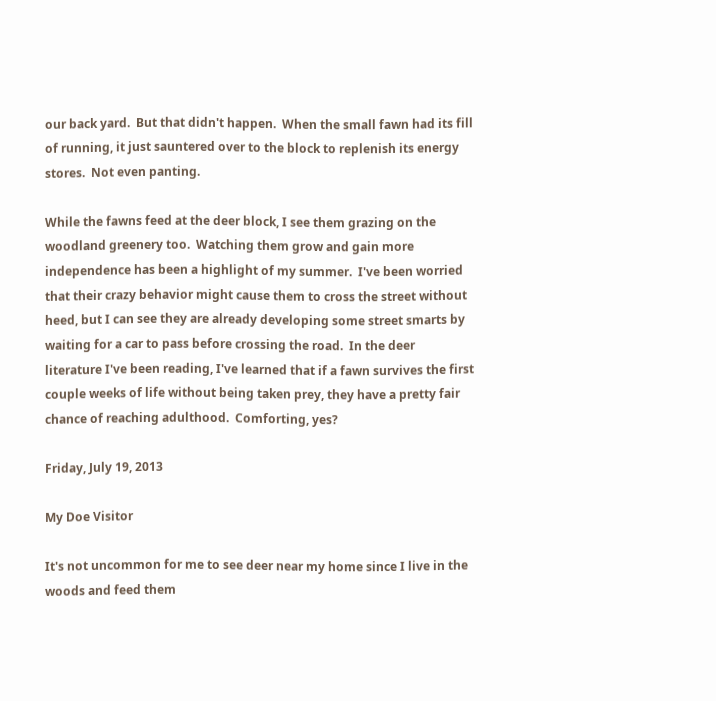our back yard.  But that didn't happen.  When the small fawn had its fill of running, it just sauntered over to the block to replenish its energy stores.  Not even panting.

While the fawns feed at the deer block, I see them grazing on the woodland greenery too.  Watching them grow and gain more independence has been a highlight of my summer.  I've been worried that their crazy behavior might cause them to cross the street without heed, but I can see they are already developing some street smarts by waiting for a car to pass before crossing the road.  In the deer literature I've been reading, I've learned that if a fawn survives the first couple weeks of life without being taken prey, they have a pretty fair chance of reaching adulthood.  Comforting, yes?

Friday, July 19, 2013

My Doe Visitor

It's not uncommon for me to see deer near my home since I live in the woods and feed them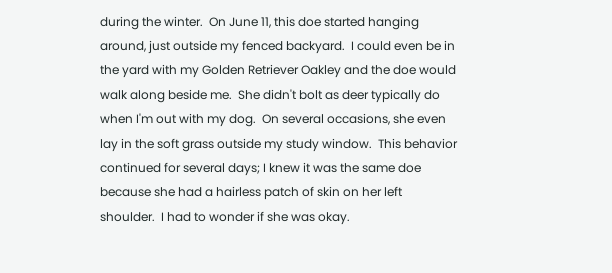during the winter.  On June 11, this doe started hanging around, just outside my fenced backyard.  I could even be in the yard with my Golden Retriever Oakley and the doe would walk along beside me.  She didn't bolt as deer typically do when I'm out with my dog.  On several occasions, she even lay in the soft grass outside my study window.  This behavior continued for several days; I knew it was the same doe because she had a hairless patch of skin on her left shoulder.  I had to wonder if she was okay.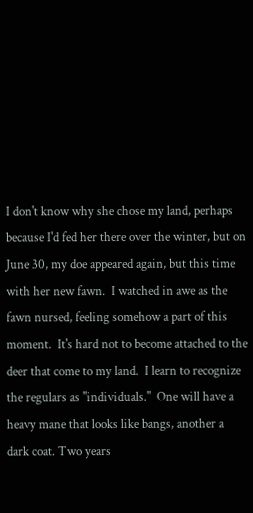I don't know why she chose my land, perhaps because I'd fed her there over the winter, but on June 30, my doe appeared again, but this time with her new fawn.  I watched in awe as the fawn nursed, feeling somehow a part of this moment.  It's hard not to become attached to the deer that come to my land.  I learn to recognize the regulars as "individuals."  One will have a heavy mane that looks like bangs, another a dark coat. Two years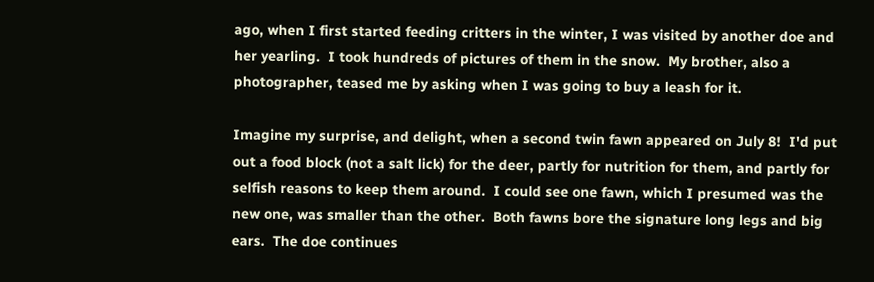ago, when I first started feeding critters in the winter, I was visited by another doe and her yearling.  I took hundreds of pictures of them in the snow.  My brother, also a photographer, teased me by asking when I was going to buy a leash for it.

Imagine my surprise, and delight, when a second twin fawn appeared on July 8!  I'd put out a food block (not a salt lick) for the deer, partly for nutrition for them, and partly for selfish reasons to keep them around.  I could see one fawn, which I presumed was the new one, was smaller than the other.  Both fawns bore the signature long legs and big ears.  The doe continues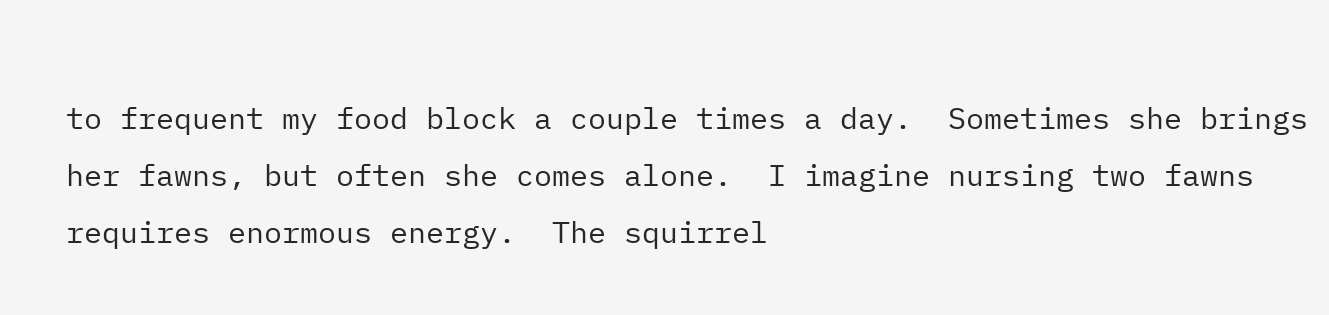to frequent my food block a couple times a day.  Sometimes she brings her fawns, but often she comes alone.  I imagine nursing two fawns requires enormous energy.  The squirrel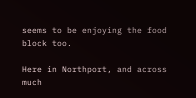seems to be enjoying the food block too.

Here in Northport, and across much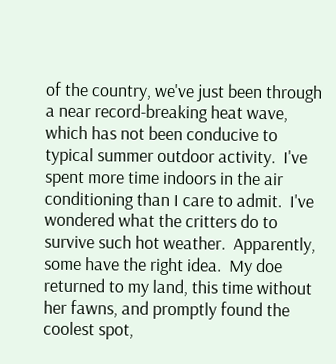of the country, we've just been through a near record-breaking heat wave, which has not been conducive to typical summer outdoor activity.  I've spent more time indoors in the air conditioning than I care to admit.  I've wondered what the critters do to survive such hot weather.  Apparently, some have the right idea.  My doe returned to my land, this time without her fawns, and promptly found the coolest spot,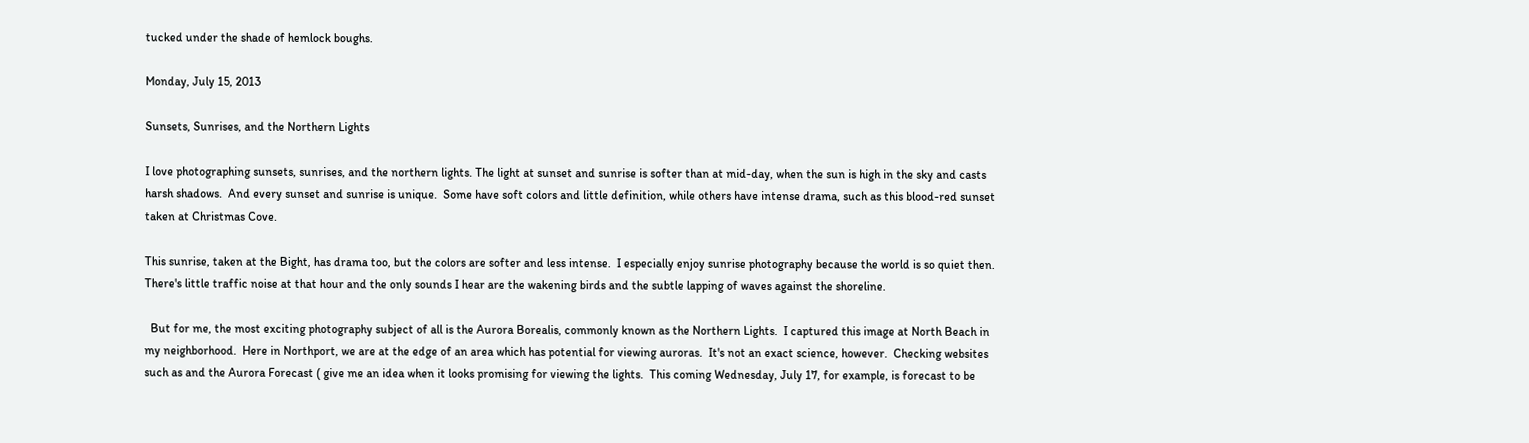tucked under the shade of hemlock boughs.

Monday, July 15, 2013

Sunsets, Sunrises, and the Northern Lights

I love photographing sunsets, sunrises, and the northern lights. The light at sunset and sunrise is softer than at mid-day, when the sun is high in the sky and casts harsh shadows.  And every sunset and sunrise is unique.  Some have soft colors and little definition, while others have intense drama, such as this blood-red sunset taken at Christmas Cove.

This sunrise, taken at the Bight, has drama too, but the colors are softer and less intense.  I especially enjoy sunrise photography because the world is so quiet then.  There's little traffic noise at that hour and the only sounds I hear are the wakening birds and the subtle lapping of waves against the shoreline.

  But for me, the most exciting photography subject of all is the Aurora Borealis, commonly known as the Northern Lights.  I captured this image at North Beach in my neighborhood.  Here in Northport, we are at the edge of an area which has potential for viewing auroras.  It's not an exact science, however.  Checking websites such as and the Aurora Forecast ( give me an idea when it looks promising for viewing the lights.  This coming Wednesday, July 17, for example, is forecast to be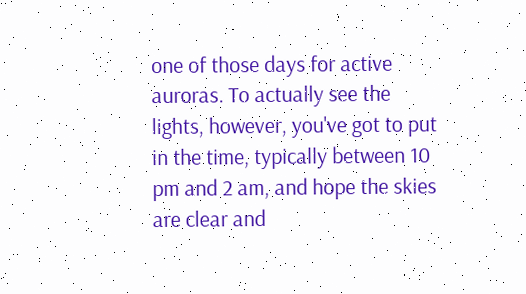one of those days for active auroras. To actually see the lights, however, you've got to put in the time, typically between 10 pm and 2 am, and hope the skies are clear and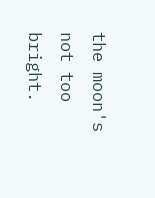the moon's not too bright.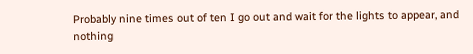Probably nine times out of ten I go out and wait for the lights to appear, and nothing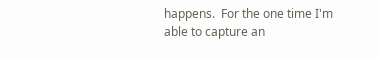happens.  For the one time I'm able to capture an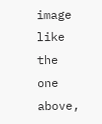image like the one above,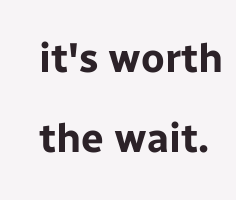it's worth the wait.